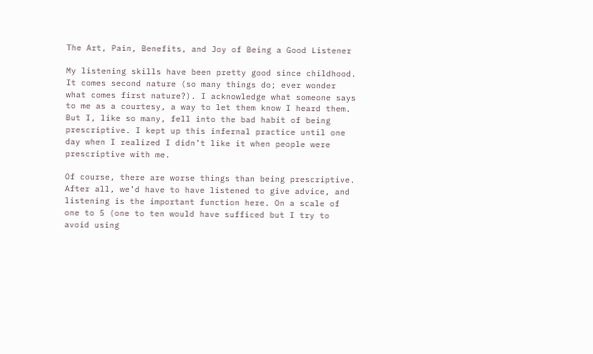The Art, Pain, Benefits, and Joy of Being a Good Listener

My listening skills have been pretty good since childhood. It comes second nature (so many things do; ever wonder what comes first nature?). I acknowledge what someone says to me as a courtesy, a way to let them know I heard them. But I, like so many, fell into the bad habit of being prescriptive. I kept up this infernal practice until one day when I realized I didn’t like it when people were prescriptive with me.

Of course, there are worse things than being prescriptive. After all, we’d have to have listened to give advice, and listening is the important function here. On a scale of one to 5 (one to ten would have sufficed but I try to avoid using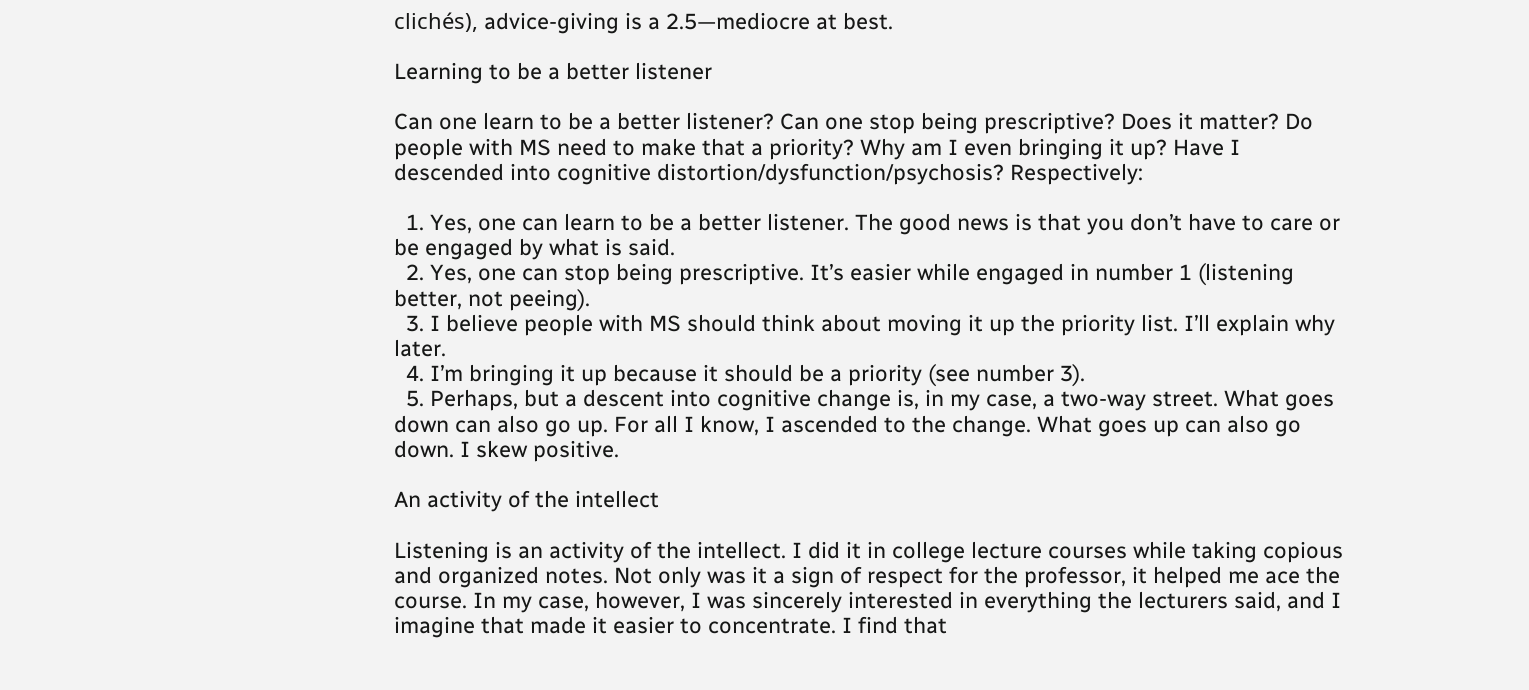clichés), advice-giving is a 2.5—mediocre at best.

Learning to be a better listener

Can one learn to be a better listener? Can one stop being prescriptive? Does it matter? Do people with MS need to make that a priority? Why am I even bringing it up? Have I descended into cognitive distortion/dysfunction/psychosis? Respectively:

  1. Yes, one can learn to be a better listener. The good news is that you don’t have to care or be engaged by what is said.
  2. Yes, one can stop being prescriptive. It’s easier while engaged in number 1 (listening better, not peeing).
  3. I believe people with MS should think about moving it up the priority list. I’ll explain why later.
  4. I’m bringing it up because it should be a priority (see number 3).
  5. Perhaps, but a descent into cognitive change is, in my case, a two-way street. What goes down can also go up. For all I know, I ascended to the change. What goes up can also go down. I skew positive.

An activity of the intellect

Listening is an activity of the intellect. I did it in college lecture courses while taking copious and organized notes. Not only was it a sign of respect for the professor, it helped me ace the course. In my case, however, I was sincerely interested in everything the lecturers said, and I imagine that made it easier to concentrate. I find that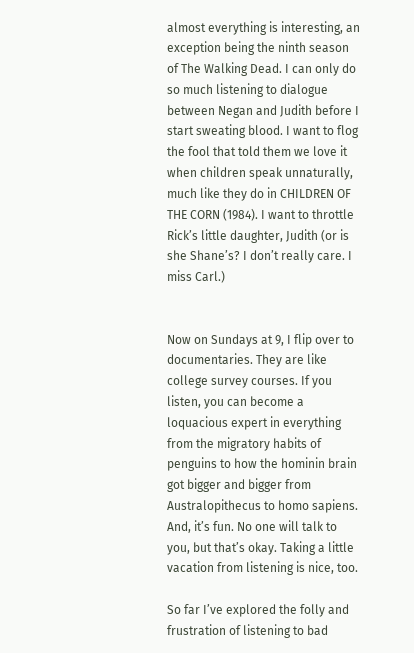almost everything is interesting, an exception being the ninth season of The Walking Dead. I can only do so much listening to dialogue between Negan and Judith before I start sweating blood. I want to flog the fool that told them we love it when children speak unnaturally, much like they do in CHILDREN OF THE CORN (1984). I want to throttle Rick’s little daughter, Judith (or is she Shane’s? I don’t really care. I miss Carl.)


Now on Sundays at 9, I flip over to documentaries. They are like college survey courses. If you listen, you can become a loquacious expert in everything from the migratory habits of penguins to how the hominin brain got bigger and bigger from Australopithecus to homo sapiens. And, it’s fun. No one will talk to you, but that’s okay. Taking a little vacation from listening is nice, too.

So far I’ve explored the folly and frustration of listening to bad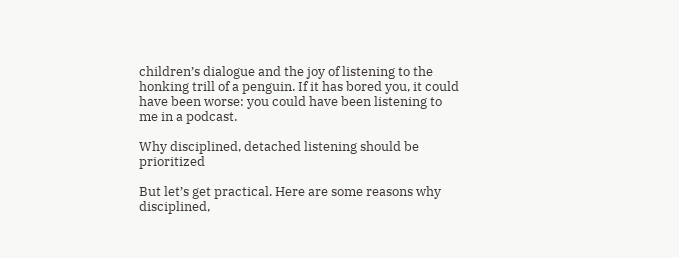children’s dialogue and the joy of listening to the honking trill of a penguin. If it has bored you, it could have been worse: you could have been listening to me in a podcast.

Why disciplined, detached listening should be prioritized

But let’s get practical. Here are some reasons why disciplined,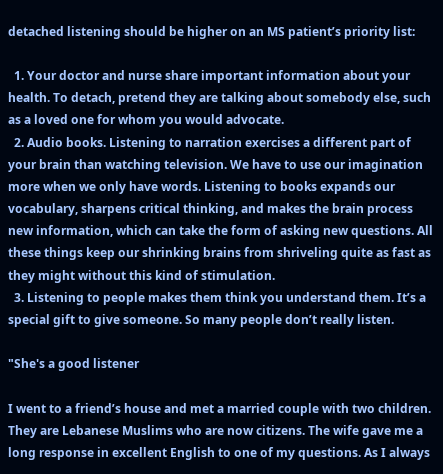detached listening should be higher on an MS patient’s priority list:

  1. Your doctor and nurse share important information about your health. To detach, pretend they are talking about somebody else, such as a loved one for whom you would advocate.
  2. Audio books. Listening to narration exercises a different part of your brain than watching television. We have to use our imagination more when we only have words. Listening to books expands our vocabulary, sharpens critical thinking, and makes the brain process new information, which can take the form of asking new questions. All these things keep our shrinking brains from shriveling quite as fast as they might without this kind of stimulation.
  3. Listening to people makes them think you understand them. It’s a special gift to give someone. So many people don’t really listen.

"She's a good listener

I went to a friend’s house and met a married couple with two children. They are Lebanese Muslims who are now citizens. The wife gave me a long response in excellent English to one of my questions. As I always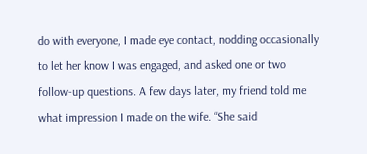do with everyone, I made eye contact, nodding occasionally to let her know I was engaged, and asked one or two follow-up questions. A few days later, my friend told me what impression I made on the wife. “She said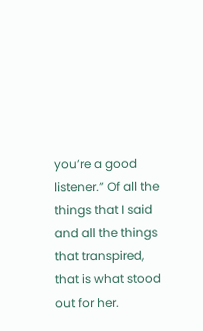you’re a good listener.” Of all the things that I said and all the things that transpired, that is what stood out for her.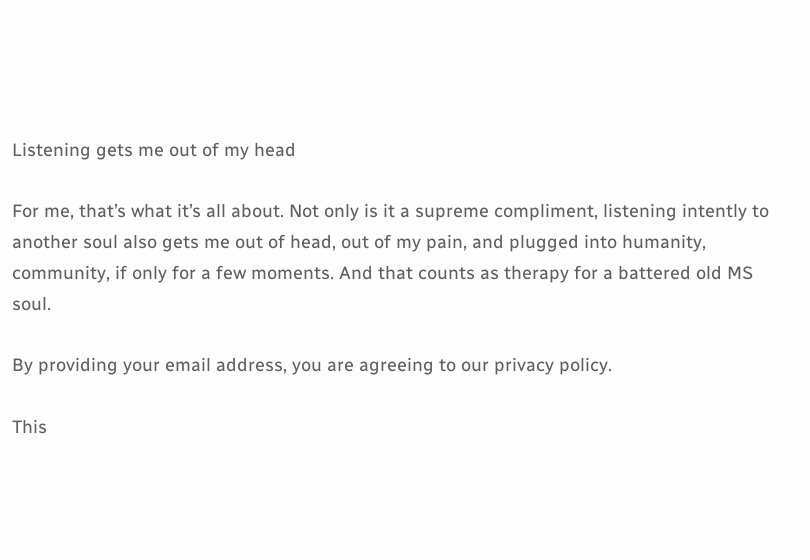Listening gets me out of my head

For me, that’s what it’s all about. Not only is it a supreme compliment, listening intently to another soul also gets me out of head, out of my pain, and plugged into humanity, community, if only for a few moments. And that counts as therapy for a battered old MS soul.

By providing your email address, you are agreeing to our privacy policy.

This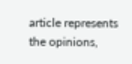article represents the opinions,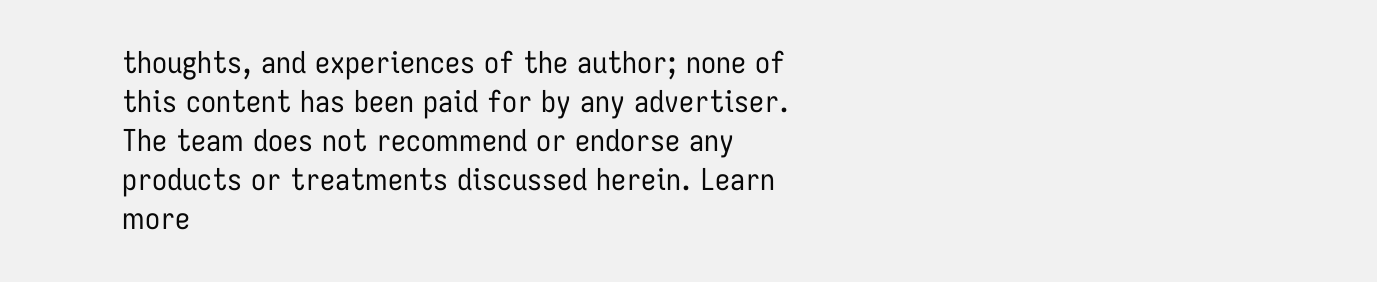thoughts, and experiences of the author; none of this content has been paid for by any advertiser. The team does not recommend or endorse any products or treatments discussed herein. Learn more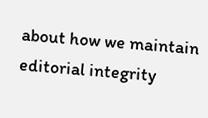about how we maintain editorial integrity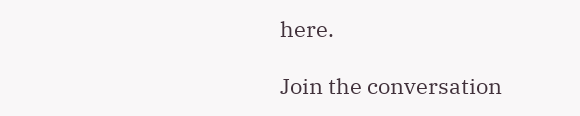here.

Join the conversation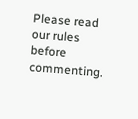Please read our rules before commenting.